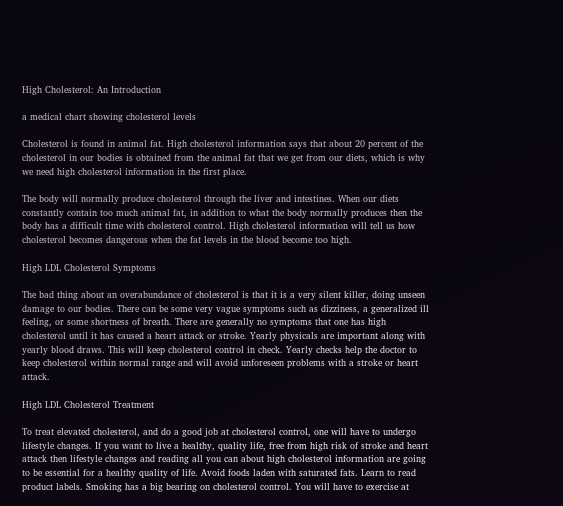High Cholesterol: An Introduction

a medical chart showing cholesterol levels

Cholesterol is found in animal fat. High cholesterol information says that about 20 percent of the cholesterol in our bodies is obtained from the animal fat that we get from our diets, which is why we need high cholesterol information in the first place.

The body will normally produce cholesterol through the liver and intestines. When our diets constantly contain too much animal fat, in addition to what the body normally produces then the body has a difficult time with cholesterol control. High cholesterol information will tell us how cholesterol becomes dangerous when the fat levels in the blood become too high.

High LDL Cholesterol Symptoms

The bad thing about an overabundance of cholesterol is that it is a very silent killer, doing unseen damage to our bodies. There can be some very vague symptoms such as dizziness, a generalized ill feeling, or some shortness of breath. There are generally no symptoms that one has high cholesterol until it has caused a heart attack or stroke. Yearly physicals are important along with yearly blood draws. This will keep cholesterol control in check. Yearly checks help the doctor to keep cholesterol within normal range and will avoid unforeseen problems with a stroke or heart attack.

High LDL Cholesterol Treatment

To treat elevated cholesterol, and do a good job at cholesterol control, one will have to undergo lifestyle changes. If you want to live a healthy, quality life, free from high risk of stroke and heart attack then lifestyle changes and reading all you can about high cholesterol information are going to be essential for a healthy quality of life. Avoid foods laden with saturated fats. Learn to read product labels. Smoking has a big bearing on cholesterol control. You will have to exercise at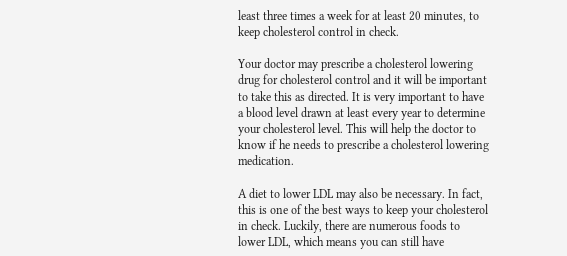least three times a week for at least 20 minutes, to keep cholesterol control in check.

Your doctor may prescribe a cholesterol lowering drug for cholesterol control and it will be important to take this as directed. It is very important to have a blood level drawn at least every year to determine your cholesterol level. This will help the doctor to know if he needs to prescribe a cholesterol lowering medication.

A diet to lower LDL may also be necessary. In fact, this is one of the best ways to keep your cholesterol in check. Luckily, there are numerous foods to lower LDL, which means you can still have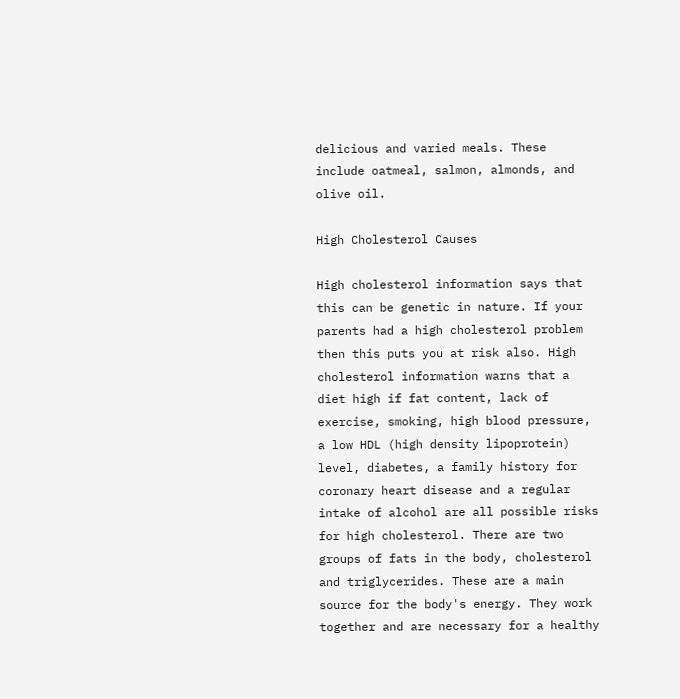delicious and varied meals. These include oatmeal, salmon, almonds, and olive oil.

High Cholesterol Causes

High cholesterol information says that this can be genetic in nature. If your parents had a high cholesterol problem then this puts you at risk also. High cholesterol information warns that a diet high if fat content, lack of exercise, smoking, high blood pressure, a low HDL (high density lipoprotein) level, diabetes, a family history for coronary heart disease and a regular intake of alcohol are all possible risks for high cholesterol. There are two groups of fats in the body, cholesterol and triglycerides. These are a main source for the body's energy. They work together and are necessary for a healthy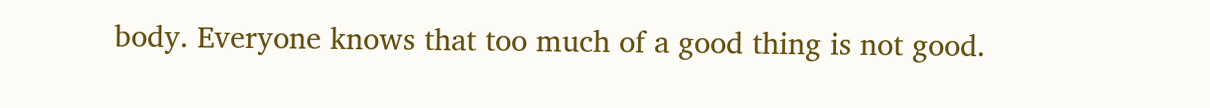body. Everyone knows that too much of a good thing is not good.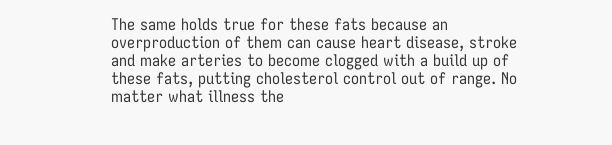The same holds true for these fats because an overproduction of them can cause heart disease, stroke and make arteries to become clogged with a build up of these fats, putting cholesterol control out of range. No matter what illness the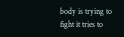body is trying to fight it tries to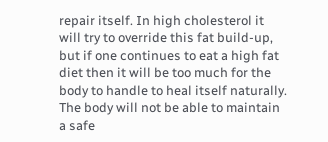repair itself. In high cholesterol it will try to override this fat build-up, but if one continues to eat a high fat diet then it will be too much for the body to handle to heal itself naturally. The body will not be able to maintain a safe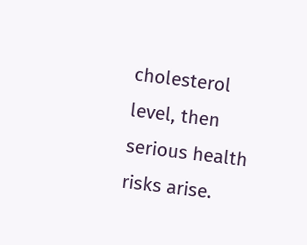cholesterol level, then serious health risks arise.